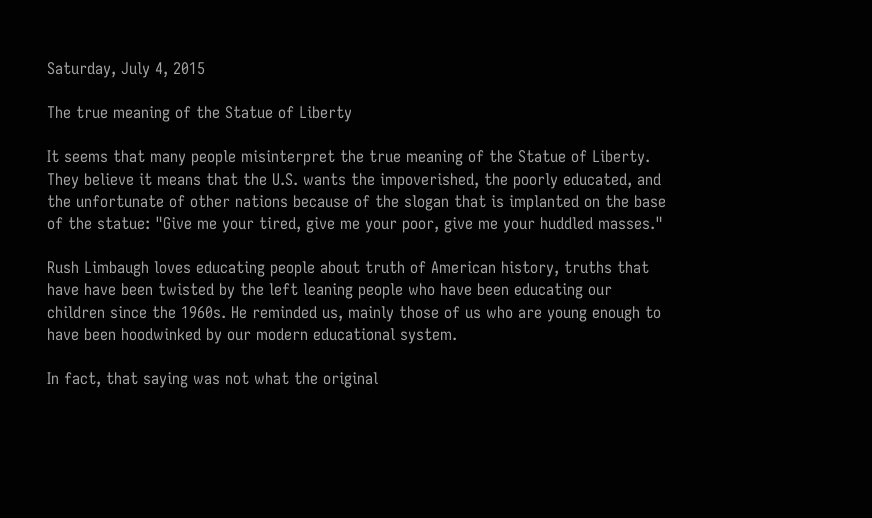Saturday, July 4, 2015

The true meaning of the Statue of Liberty

It seems that many people misinterpret the true meaning of the Statue of Liberty. They believe it means that the U.S. wants the impoverished, the poorly educated, and the unfortunate of other nations because of the slogan that is implanted on the base of the statue: "Give me your tired, give me your poor, give me your huddled masses."

Rush Limbaugh loves educating people about truth of American history, truths that have have been twisted by the left leaning people who have been educating our children since the 1960s. He reminded us, mainly those of us who are young enough to have been hoodwinked by our modern educational system.

In fact, that saying was not what the original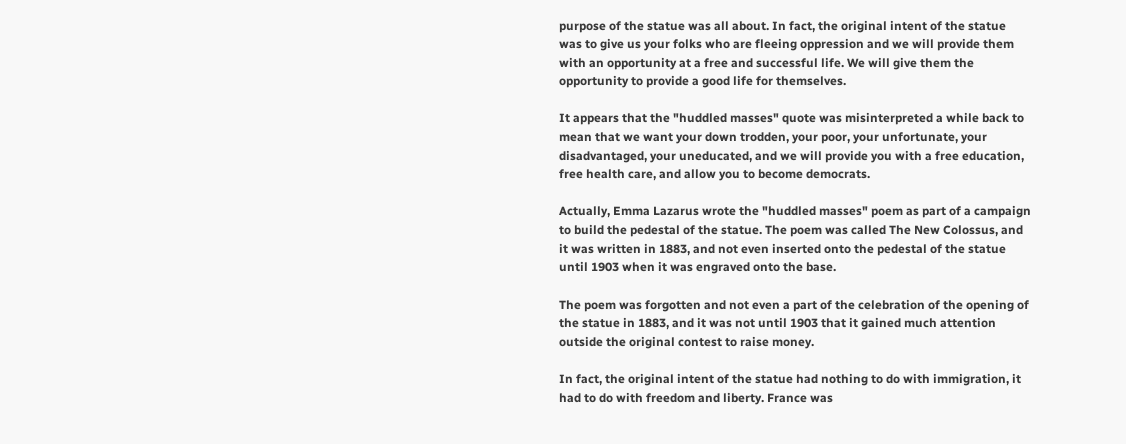purpose of the statue was all about. In fact, the original intent of the statue was to give us your folks who are fleeing oppression and we will provide them with an opportunity at a free and successful life. We will give them the opportunity to provide a good life for themselves.

It appears that the "huddled masses" quote was misinterpreted a while back to mean that we want your down trodden, your poor, your unfortunate, your disadvantaged, your uneducated, and we will provide you with a free education, free health care, and allow you to become democrats.

Actually, Emma Lazarus wrote the "huddled masses" poem as part of a campaign to build the pedestal of the statue. The poem was called The New Colossus, and it was written in 1883, and not even inserted onto the pedestal of the statue until 1903 when it was engraved onto the base.

The poem was forgotten and not even a part of the celebration of the opening of the statue in 1883, and it was not until 1903 that it gained much attention outside the original contest to raise money.

In fact, the original intent of the statue had nothing to do with immigration, it had to do with freedom and liberty. France was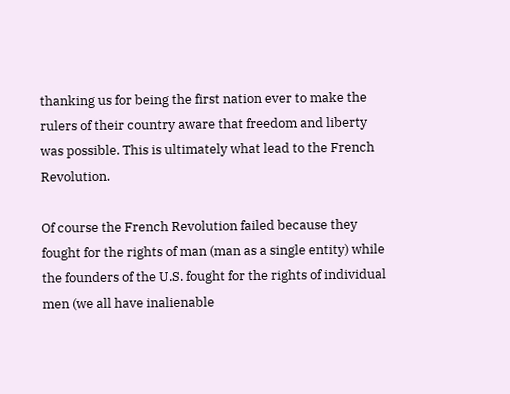thanking us for being the first nation ever to make the rulers of their country aware that freedom and liberty was possible. This is ultimately what lead to the French Revolution.

Of course the French Revolution failed because they fought for the rights of man (man as a single entity) while the founders of the U.S. fought for the rights of individual men (we all have inalienable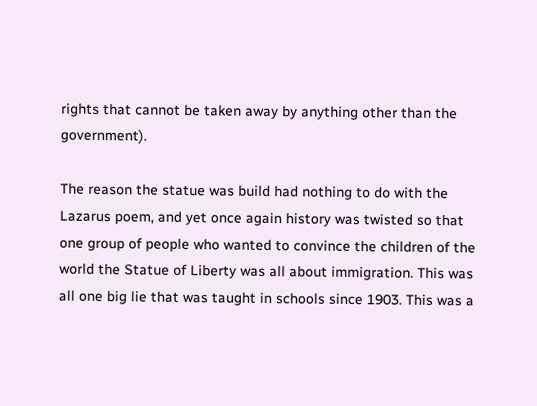rights that cannot be taken away by anything other than the government).

The reason the statue was build had nothing to do with the Lazarus poem, and yet once again history was twisted so that one group of people who wanted to convince the children of the world the Statue of Liberty was all about immigration. This was all one big lie that was taught in schools since 1903. This was a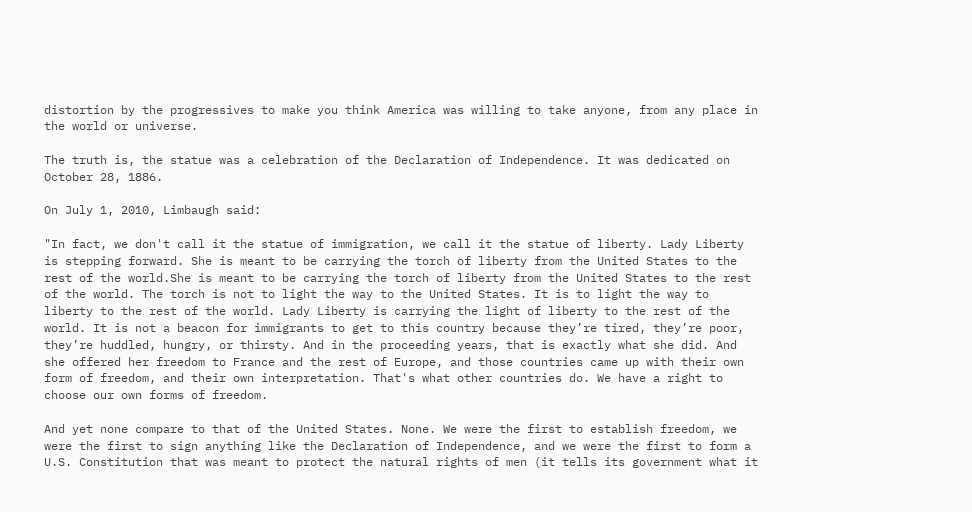distortion by the progressives to make you think America was willing to take anyone, from any place in the world or universe.

The truth is, the statue was a celebration of the Declaration of Independence. It was dedicated on October 28, 1886.

On July 1, 2010, Limbaugh said:

"In fact, we don't call it the statue of immigration, we call it the statue of liberty. Lady Liberty is stepping forward. She is meant to be carrying the torch of liberty from the United States to the rest of the world.She is meant to be carrying the torch of liberty from the United States to the rest of the world. The torch is not to light the way to the United States. It is to light the way to liberty to the rest of the world. Lady Liberty is carrying the light of liberty to the rest of the world. It is not a beacon for immigrants to get to this country because they’re tired, they’re poor, they’re huddled, hungry, or thirsty. And in the proceeding years, that is exactly what she did. And she offered her freedom to France and the rest of Europe, and those countries came up with their own form of freedom, and their own interpretation. That's what other countries do. We have a right to choose our own forms of freedom.

And yet none compare to that of the United States. None. We were the first to establish freedom, we were the first to sign anything like the Declaration of Independence, and we were the first to form a U.S. Constitution that was meant to protect the natural rights of men (it tells its government what it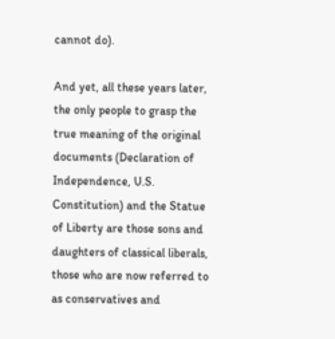cannot do).

And yet, all these years later, the only people to grasp the true meaning of the original documents (Declaration of Independence, U.S. Constitution) and the Statue of Liberty are those sons and daughters of classical liberals, those who are now referred to as conservatives and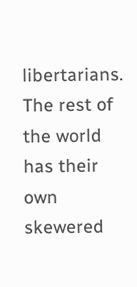libertarians. The rest of the world has their own skewered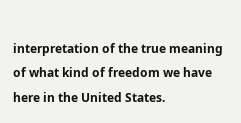interpretation of the true meaning of what kind of freedom we have here in the United States.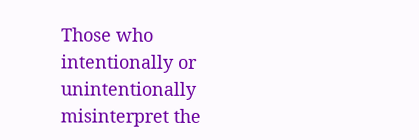Those who intentionally or unintentionally misinterpret the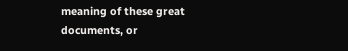meaning of these great documents, or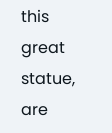this great statue, are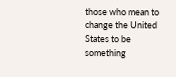those who mean to change the United States to be something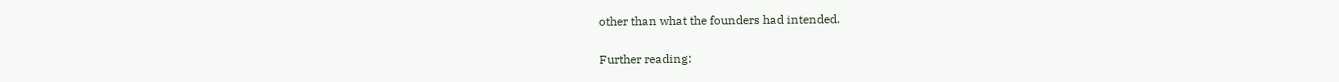other than what the founders had intended.

Further reading: